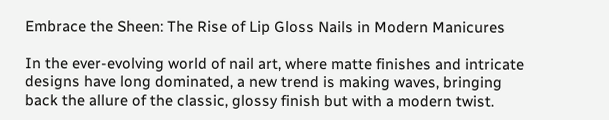Embrace the Sheen: The Rise of Lip Gloss Nails in Modern Manicures

In the ever-evolving world of nail art, where matte finishes and intricate designs have long dominated, a new trend is making waves, bringing back the allure of the classic, glossy finish but with a modern twist.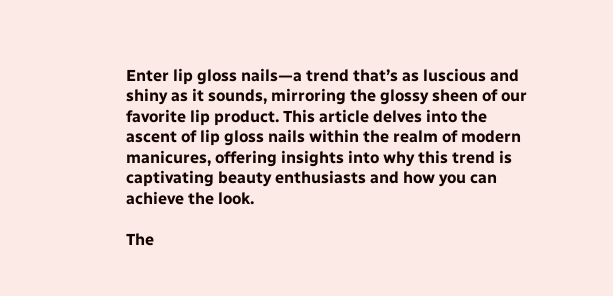Enter lip gloss nails—a trend that’s as luscious and shiny as it sounds, mirroring the glossy sheen of our favorite lip product. This article delves into the ascent of lip gloss nails within the realm of modern manicures, offering insights into why this trend is captivating beauty enthusiasts and how you can achieve the look.

The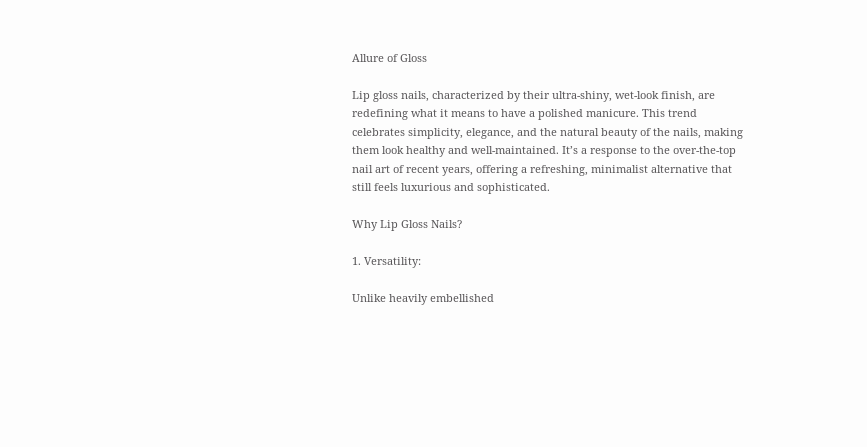Allure of Gloss

Lip gloss nails, characterized by their ultra-shiny, wet-look finish, are redefining what it means to have a polished manicure. This trend celebrates simplicity, elegance, and the natural beauty of the nails, making them look healthy and well-maintained. It’s a response to the over-the-top nail art of recent years, offering a refreshing, minimalist alternative that still feels luxurious and sophisticated.

Why Lip Gloss Nails?

1. Versatility:

Unlike heavily embellished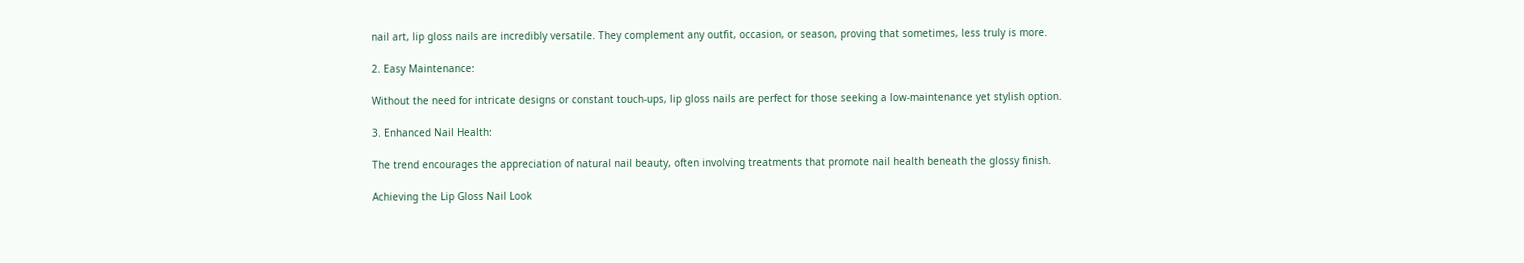nail art, lip gloss nails are incredibly versatile. They complement any outfit, occasion, or season, proving that sometimes, less truly is more.

2. Easy Maintenance:

Without the need for intricate designs or constant touch-ups, lip gloss nails are perfect for those seeking a low-maintenance yet stylish option.

3. Enhanced Nail Health:

The trend encourages the appreciation of natural nail beauty, often involving treatments that promote nail health beneath the glossy finish.

Achieving the Lip Gloss Nail Look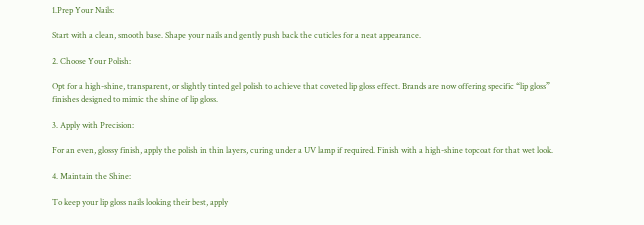1.Prep Your Nails:

Start with a clean, smooth base. Shape your nails and gently push back the cuticles for a neat appearance.

2. Choose Your Polish:

Opt for a high-shine, transparent, or slightly tinted gel polish to achieve that coveted lip gloss effect. Brands are now offering specific “lip gloss” finishes designed to mimic the shine of lip gloss.

3. Apply with Precision:

For an even, glossy finish, apply the polish in thin layers, curing under a UV lamp if required. Finish with a high-shine topcoat for that wet look.

4. Maintain the Shine:

To keep your lip gloss nails looking their best, apply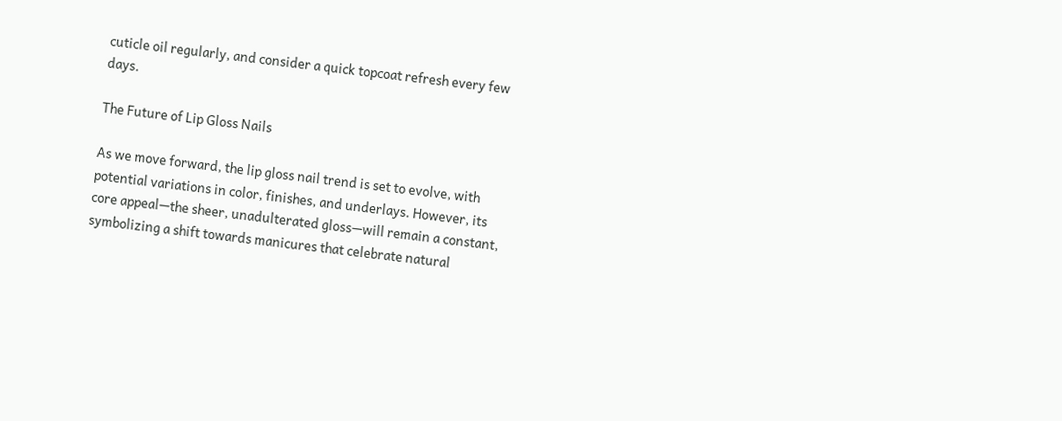cuticle oil regularly, and consider a quick topcoat refresh every few days.

The Future of Lip Gloss Nails

As we move forward, the lip gloss nail trend is set to evolve, with potential variations in color, finishes, and underlays. However, its core appeal—the sheer, unadulterated gloss—will remain a constant, symbolizing a shift towards manicures that celebrate natural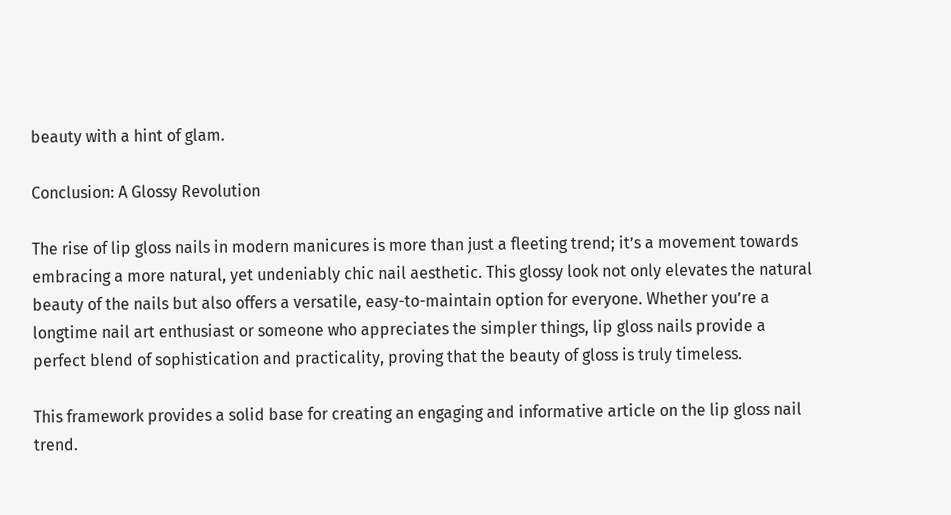beauty with a hint of glam.

Conclusion: A Glossy Revolution

The rise of lip gloss nails in modern manicures is more than just a fleeting trend; it’s a movement towards embracing a more natural, yet undeniably chic nail aesthetic. This glossy look not only elevates the natural beauty of the nails but also offers a versatile, easy-to-maintain option for everyone. Whether you’re a longtime nail art enthusiast or someone who appreciates the simpler things, lip gloss nails provide a perfect blend of sophistication and practicality, proving that the beauty of gloss is truly timeless.

This framework provides a solid base for creating an engaging and informative article on the lip gloss nail trend.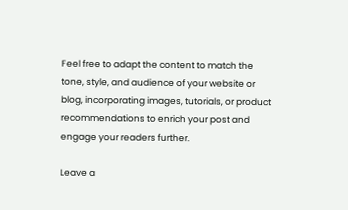Feel free to adapt the content to match the tone, style, and audience of your website or blog, incorporating images, tutorials, or product recommendations to enrich your post and engage your readers further.

Leave a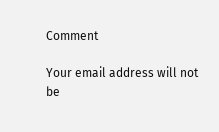Comment

Your email address will not be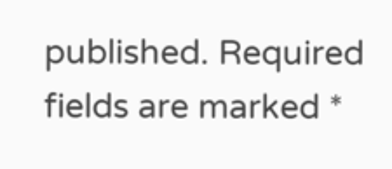published. Required fields are marked *